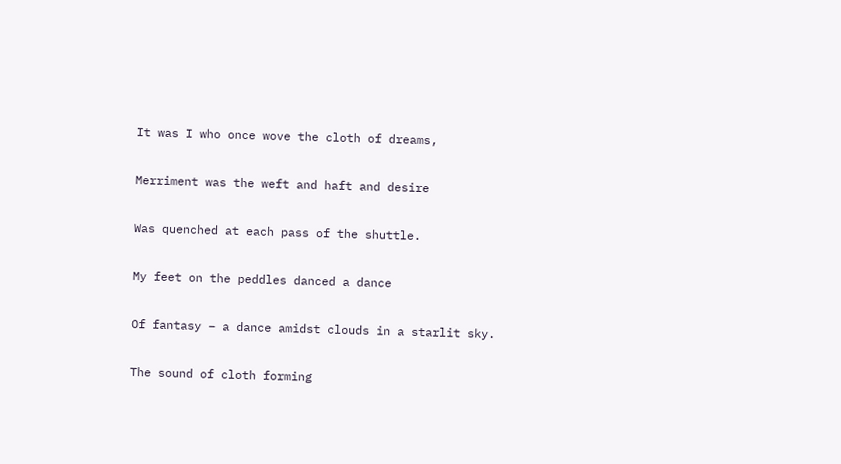It was I who once wove the cloth of dreams,

Merriment was the weft and haft and desire

Was quenched at each pass of the shuttle.

My feet on the peddles danced a dance

Of fantasy – a dance amidst clouds in a starlit sky.

The sound of cloth forming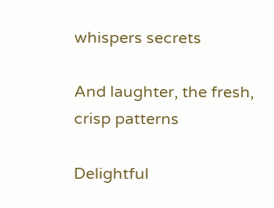whispers secrets

And laughter, the fresh, crisp patterns

Delightful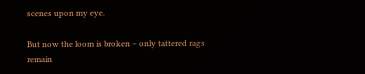scenes upon my eye.

But now the loom is broken – only tattered rags remain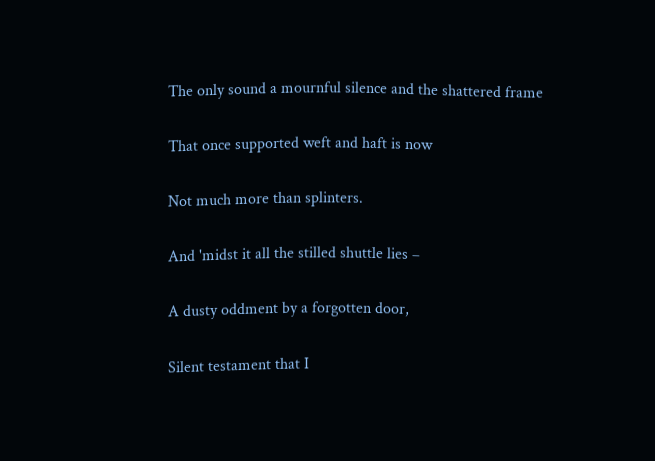The only sound a mournful silence and the shattered frame

That once supported weft and haft is now

Not much more than splinters.

And 'midst it all the stilled shuttle lies –

A dusty oddment by a forgotten door,

Silent testament that I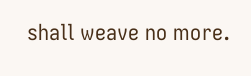shall weave no more.